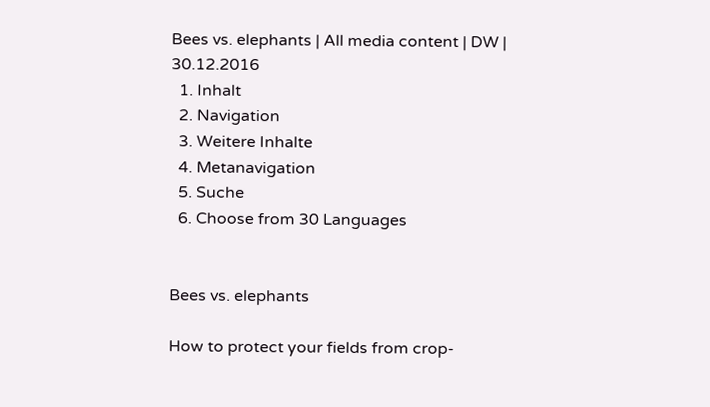Bees vs. elephants | All media content | DW | 30.12.2016
  1. Inhalt
  2. Navigation
  3. Weitere Inhalte
  4. Metanavigation
  5. Suche
  6. Choose from 30 Languages


Bees vs. elephants

How to protect your fields from crop-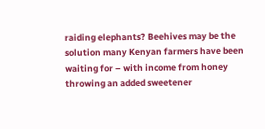raiding elephants? Beehives may be the solution many Kenyan farmers have been waiting for – with income from honey throwing an added sweetener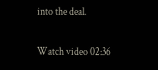into the deal.

Watch video 02:36